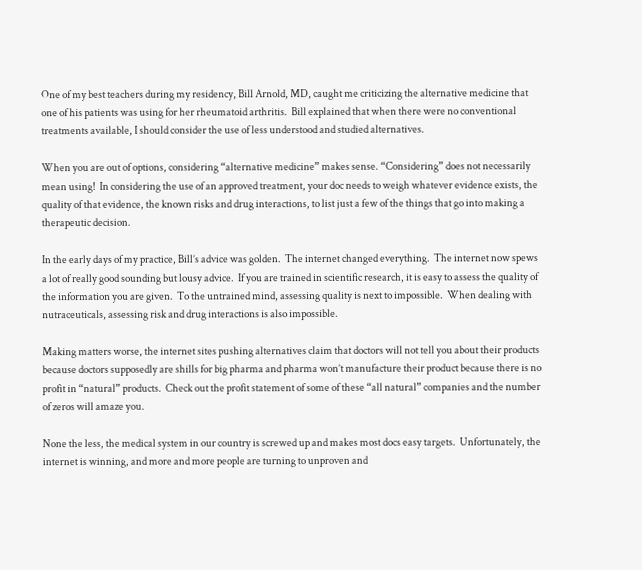One of my best teachers during my residency, Bill Arnold, MD, caught me criticizing the alternative medicine that one of his patients was using for her rheumatoid arthritis.  Bill explained that when there were no conventional treatments available, I should consider the use of less understood and studied alternatives.

When you are out of options, considering “alternative medicine” makes sense. “Considering” does not necessarily mean using!  In considering the use of an approved treatment, your doc needs to weigh whatever evidence exists, the quality of that evidence, the known risks and drug interactions, to list just a few of the things that go into making a therapeutic decision.

In the early days of my practice, Bill’s advice was golden.  The internet changed everything.  The internet now spews a lot of really good sounding but lousy advice.  If you are trained in scientific research, it is easy to assess the quality of the information you are given.  To the untrained mind, assessing quality is next to impossible.  When dealing with nutraceuticals, assessing risk and drug interactions is also impossible.

Making matters worse, the internet sites pushing alternatives claim that doctors will not tell you about their products because doctors supposedly are shills for big pharma and pharma won’t manufacture their product because there is no profit in “natural” products.  Check out the profit statement of some of these “all natural” companies and the number of zeros will amaze you.

None the less, the medical system in our country is screwed up and makes most docs easy targets.  Unfortunately, the internet is winning, and more and more people are turning to unproven and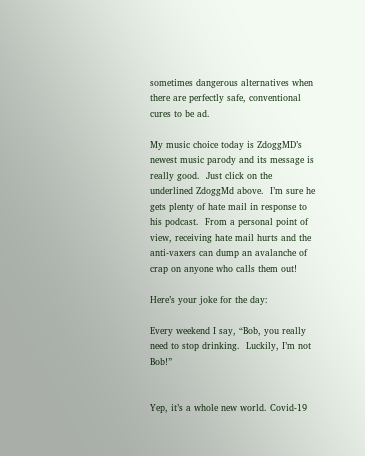sometimes dangerous alternatives when there are perfectly safe, conventional cures to be ad.

My music choice today is ZdoggMD’s newest music parody and its message is really good.  Just click on the underlined ZdoggMd above.  I’m sure he gets plenty of hate mail in response to his podcast.  From a personal point of view, receiving hate mail hurts and the anti-vaxers can dump an avalanche of crap on anyone who calls them out!

Here’s your joke for the day:

Every weekend I say, “Bob, you really need to stop drinking.  Luckily, I’m not Bob!”


Yep, it’s a whole new world. Covid-19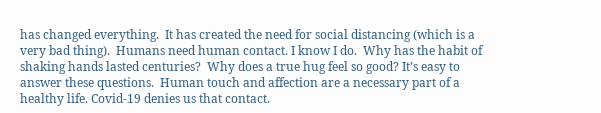has changed everything.  It has created the need for social distancing (which is a very bad thing).  Humans need human contact. I know I do.  Why has the habit of shaking hands lasted centuries?  Why does a true hug feel so good? It’s easy to answer these questions.  Human touch and affection are a necessary part of a healthy life. Covid-19 denies us that contact.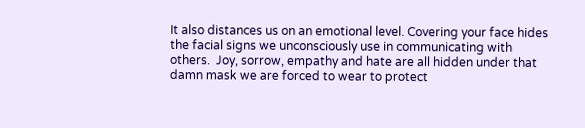It also distances us on an emotional level. Covering your face hides the facial signs we unconsciously use in communicating with others.  Joy, sorrow, empathy and hate are all hidden under that damn mask we are forced to wear to protect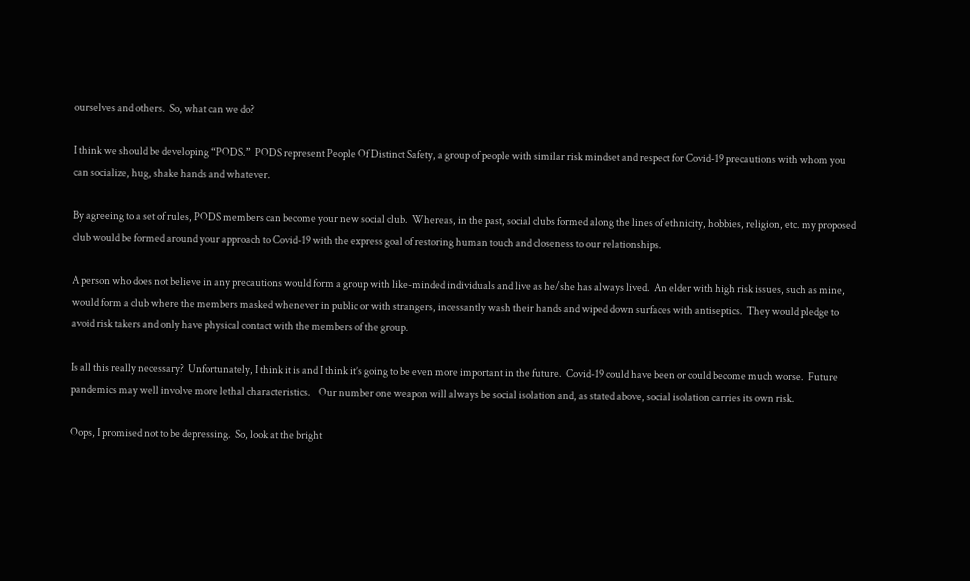ourselves and others.  So, what can we do?

I think we should be developing “PODS.”  PODS represent People Of Distinct Safety, a group of people with similar risk mindset and respect for Covid-19 precautions with whom you can socialize, hug, shake hands and whatever.

By agreeing to a set of rules, PODS members can become your new social club.  Whereas, in the past, social clubs formed along the lines of ethnicity, hobbies, religion, etc. my proposed club would be formed around your approach to Covid-19 with the express goal of restoring human touch and closeness to our relationships.

A person who does not believe in any precautions would form a group with like-minded individuals and live as he/she has always lived.  An elder with high risk issues, such as mine, would form a club where the members masked whenever in public or with strangers, incessantly wash their hands and wiped down surfaces with antiseptics.  They would pledge to avoid risk takers and only have physical contact with the members of the group.

Is all this really necessary?  Unfortunately, I think it is and I think it’s going to be even more important in the future.  Covid-19 could have been or could become much worse.  Future pandemics may well involve more lethal characteristics.    Our number one weapon will always be social isolation and, as stated above, social isolation carries its own risk.

Oops, I promised not to be depressing.  So, look at the bright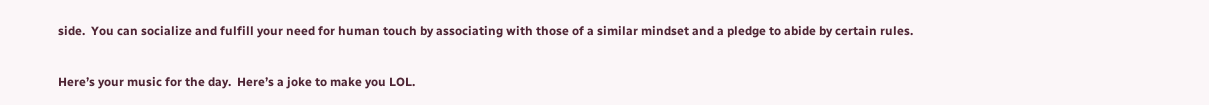side.  You can socialize and fulfill your need for human touch by associating with those of a similar mindset and a pledge to abide by certain rules.

Here’s your music for the day.  Here’s a joke to make you LOL.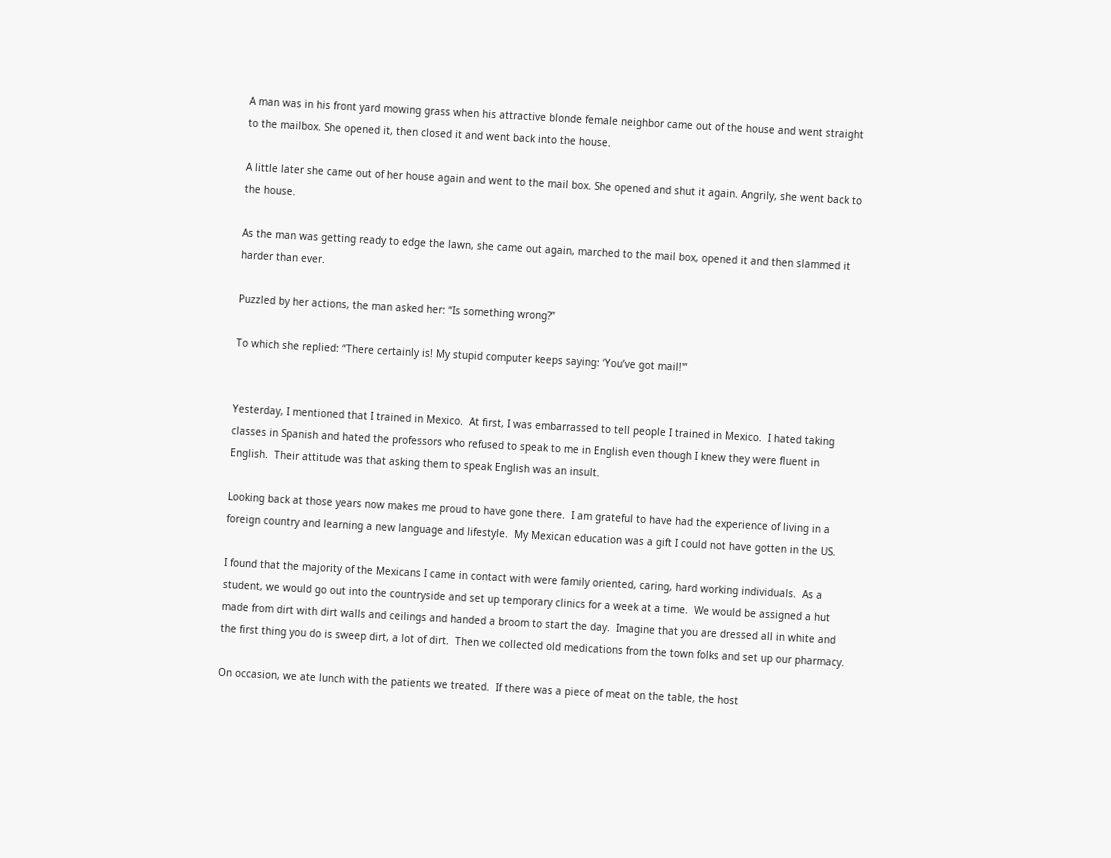A man was in his front yard mowing grass when his attractive blonde female neighbor came out of the house and went straight to the mailbox. She opened it, then closed it and went back into the house.

A little later she came out of her house again and went to the mail box. She opened and shut it again. Angrily, she went back to the house.

As the man was getting ready to edge the lawn, she came out again, marched to the mail box, opened it and then slammed it harder than ever.

Puzzled by her actions, the man asked her: “Is something wrong?”

To which she replied: “There certainly is! My stupid computer keeps saying: ‘You’ve got mail!'”


Yesterday, I mentioned that I trained in Mexico.  At first, I was embarrassed to tell people I trained in Mexico.  I hated taking classes in Spanish and hated the professors who refused to speak to me in English even though I knew they were fluent in English.  Their attitude was that asking them to speak English was an insult.

Looking back at those years now makes me proud to have gone there.  I am grateful to have had the experience of living in a foreign country and learning a new language and lifestyle.  My Mexican education was a gift I could not have gotten in the US.

I found that the majority of the Mexicans I came in contact with were family oriented, caring, hard working individuals.  As a student, we would go out into the countryside and set up temporary clinics for a week at a time.  We would be assigned a hut made from dirt with dirt walls and ceilings and handed a broom to start the day.  Imagine that you are dressed all in white and the first thing you do is sweep dirt, a lot of dirt.  Then we collected old medications from the town folks and set up our pharmacy.

On occasion, we ate lunch with the patients we treated.  If there was a piece of meat on the table, the host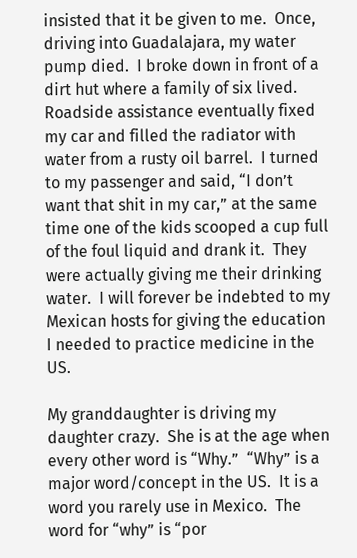insisted that it be given to me.  Once, driving into Guadalajara, my water pump died.  I broke down in front of a dirt hut where a family of six lived.  Roadside assistance eventually fixed my car and filled the radiator with water from a rusty oil barrel.  I turned to my passenger and said, “I don’t want that shit in my car,” at the same time one of the kids scooped a cup full of the foul liquid and drank it.  They were actually giving me their drinking water.  I will forever be indebted to my Mexican hosts for giving the education I needed to practice medicine in the US.

My granddaughter is driving my daughter crazy.  She is at the age when every other word is “Why.”  “Why” is a major word/concept in the US.  It is a word you rarely use in Mexico.  The word for “why” is “por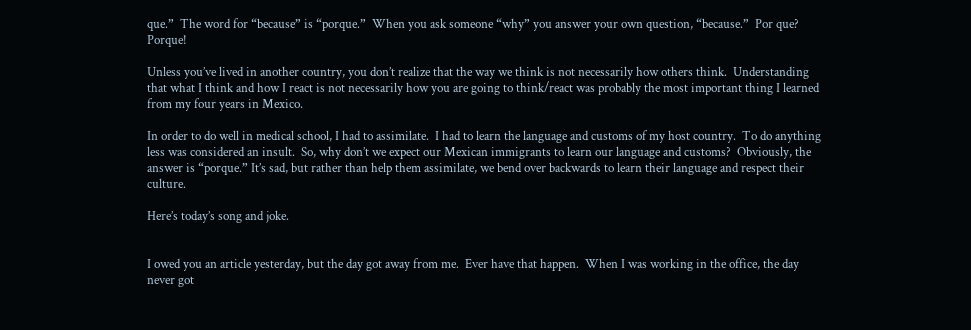que.”  The word for “because” is “porque.”  When you ask someone “why” you answer your own question, “because.”  Por que?  Porque!

Unless you’ve lived in another country, you don’t realize that the way we think is not necessarily how others think.  Understanding that what I think and how I react is not necessarily how you are going to think/react was probably the most important thing I learned from my four years in Mexico.

In order to do well in medical school, I had to assimilate.  I had to learn the language and customs of my host country.  To do anything less was considered an insult.  So, why don’t we expect our Mexican immigrants to learn our language and customs?  Obviously, the answer is “porque.” It’s sad, but rather than help them assimilate, we bend over backwards to learn their language and respect their culture.

Here’s today’s song and joke.


I owed you an article yesterday, but the day got away from me.  Ever have that happen.  When I was working in the office, the day never got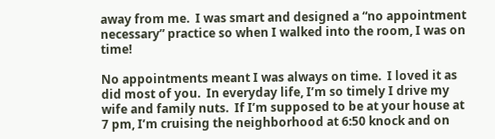away from me.  I was smart and designed a “no appointment necessary” practice so when I walked into the room, I was on time!

No appointments meant I was always on time.  I loved it as did most of you.  In everyday life, I’m so timely I drive my wife and family nuts.  If I’m supposed to be at your house at 7 pm, I’m cruising the neighborhood at 6:50 knock and on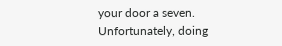your door a seven. Unfortunately, doing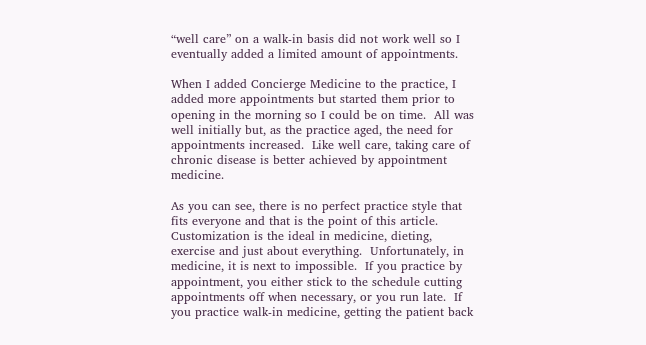“well care” on a walk-in basis did not work well so I eventually added a limited amount of appointments.

When I added Concierge Medicine to the practice, I added more appointments but started them prior to opening in the morning so I could be on time.  All was well initially but, as the practice aged, the need for appointments increased.  Like well care, taking care of chronic disease is better achieved by appointment medicine.

As you can see, there is no perfect practice style that fits everyone and that is the point of this article.  Customization is the ideal in medicine, dieting, exercise and just about everything.  Unfortunately, in medicine, it is next to impossible.  If you practice by appointment, you either stick to the schedule cutting appointments off when necessary, or you run late.  If you practice walk-in medicine, getting the patient back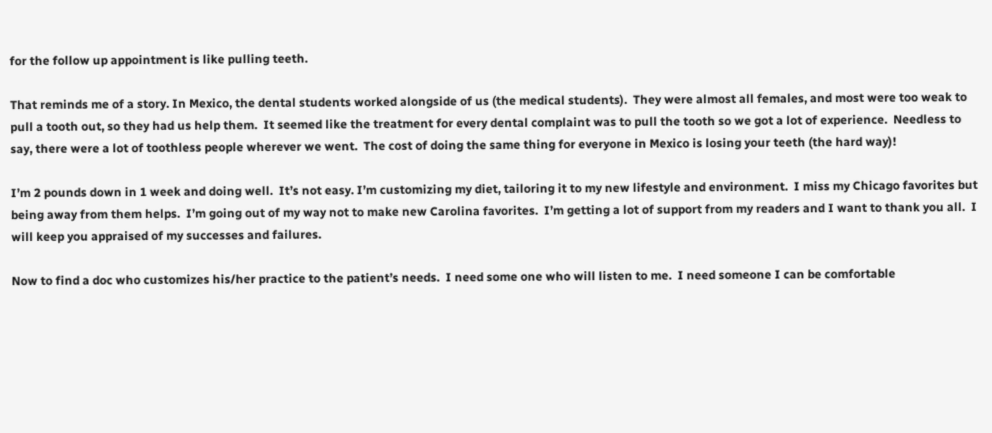for the follow up appointment is like pulling teeth.

That reminds me of a story. In Mexico, the dental students worked alongside of us (the medical students).  They were almost all females, and most were too weak to pull a tooth out, so they had us help them.  It seemed like the treatment for every dental complaint was to pull the tooth so we got a lot of experience.  Needless to say, there were a lot of toothless people wherever we went.  The cost of doing the same thing for everyone in Mexico is losing your teeth (the hard way)!

I’m 2 pounds down in 1 week and doing well.  It’s not easy. I’m customizing my diet, tailoring it to my new lifestyle and environment.  I miss my Chicago favorites but being away from them helps.  I’m going out of my way not to make new Carolina favorites.  I’m getting a lot of support from my readers and I want to thank you all.  I will keep you appraised of my successes and failures.

Now to find a doc who customizes his/her practice to the patient’s needs.  I need some one who will listen to me.  I need someone I can be comfortable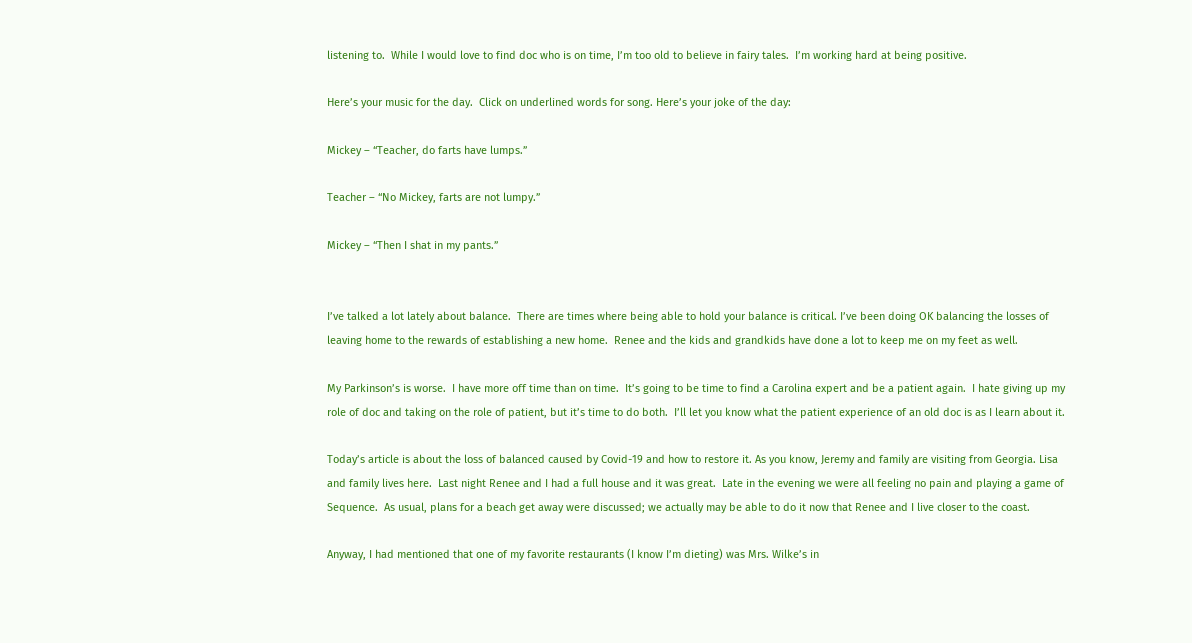listening to.  While I would love to find doc who is on time, I’m too old to believe in fairy tales.  I’m working hard at being positive.

Here’s your music for the day.  Click on underlined words for song. Here’s your joke of the day:

Mickey – “Teacher, do farts have lumps.”

Teacher – “No Mickey, farts are not lumpy.”

Mickey – “Then I shat in my pants.”


I’ve talked a lot lately about balance.  There are times where being able to hold your balance is critical. I’ve been doing OK balancing the losses of leaving home to the rewards of establishing a new home.  Renee and the kids and grandkids have done a lot to keep me on my feet as well.

My Parkinson’s is worse.  I have more off time than on time.  It’s going to be time to find a Carolina expert and be a patient again.  I hate giving up my role of doc and taking on the role of patient, but it’s time to do both.  I’ll let you know what the patient experience of an old doc is as I learn about it.

Today’s article is about the loss of balanced caused by Covid-19 and how to restore it. As you know, Jeremy and family are visiting from Georgia. Lisa and family lives here.  Last night Renee and I had a full house and it was great.  Late in the evening we were all feeling no pain and playing a game of Sequence.  As usual, plans for a beach get away were discussed; we actually may be able to do it now that Renee and I live closer to the coast.

Anyway, I had mentioned that one of my favorite restaurants (I know I’m dieting) was Mrs. Wilke’s in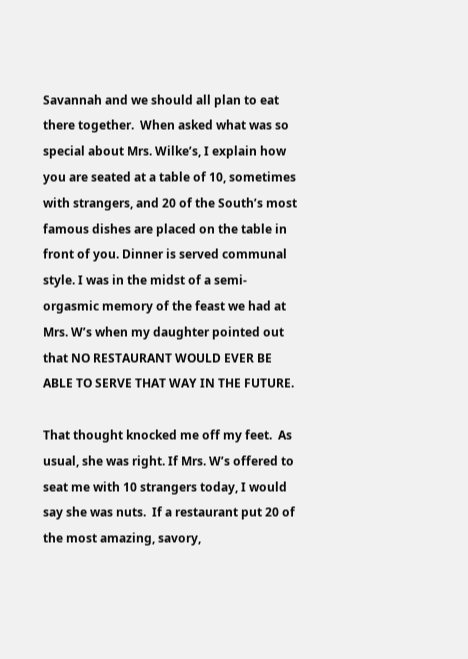Savannah and we should all plan to eat there together.  When asked what was so special about Mrs. Wilke’s, I explain how you are seated at a table of 10, sometimes with strangers, and 20 of the South’s most famous dishes are placed on the table in front of you. Dinner is served communal style. I was in the midst of a semi-orgasmic memory of the feast we had at Mrs. W’s when my daughter pointed out that NO RESTAURANT WOULD EVER BE ABLE TO SERVE THAT WAY IN THE FUTURE.

That thought knocked me off my feet.  As usual, she was right. If Mrs. W’s offered to seat me with 10 strangers today, I would say she was nuts.  If a restaurant put 20 of the most amazing, savory,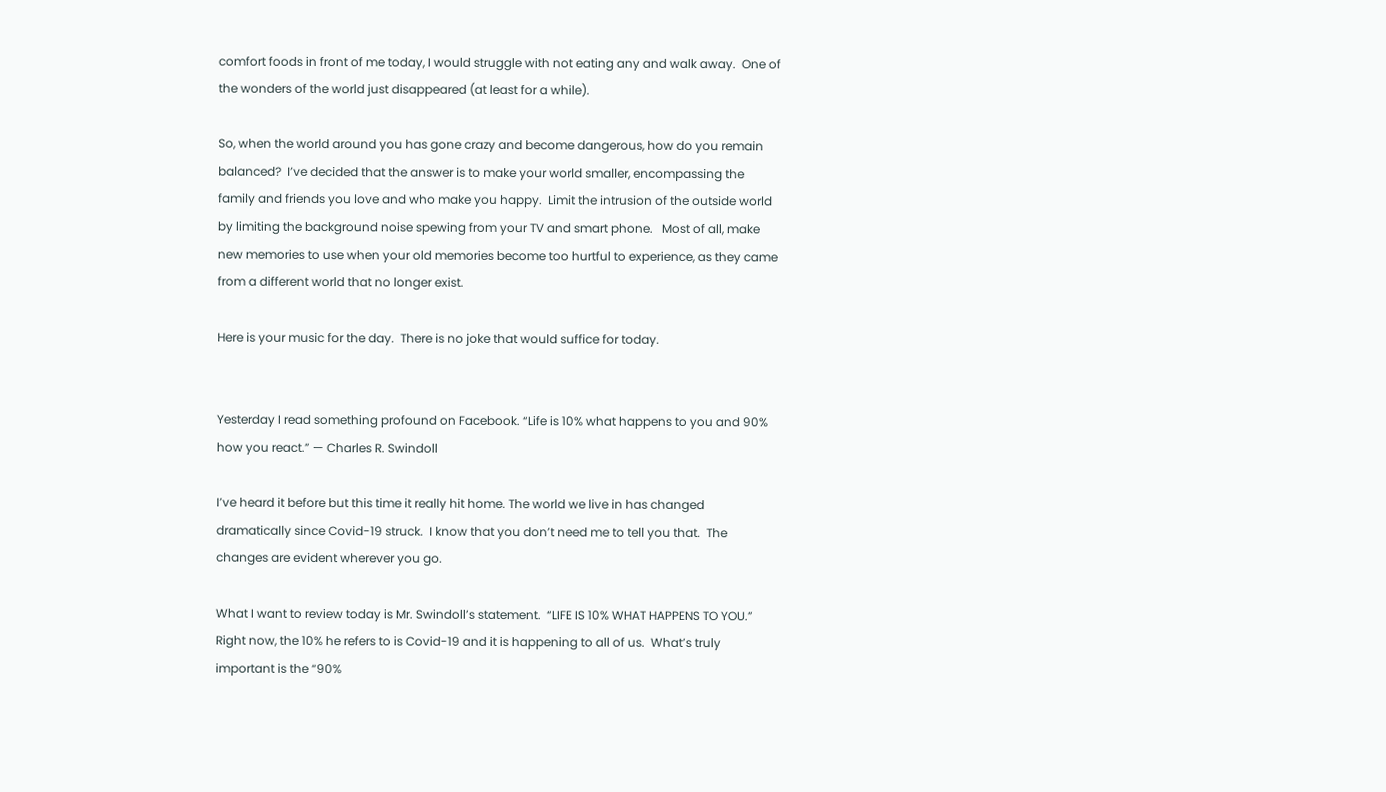comfort foods in front of me today, I would struggle with not eating any and walk away.  One of the wonders of the world just disappeared (at least for a while).

So, when the world around you has gone crazy and become dangerous, how do you remain balanced?  I’ve decided that the answer is to make your world smaller, encompassing the family and friends you love and who make you happy.  Limit the intrusion of the outside world by limiting the background noise spewing from your TV and smart phone.   Most of all, make new memories to use when your old memories become too hurtful to experience, as they came from a different world that no longer exist.

Here is your music for the day.  There is no joke that would suffice for today.


Yesterday I read something profound on Facebook. “Life is 10% what happens to you and 90% how you react.” — Charles R. Swindoll

I’ve heard it before but this time it really hit home. The world we live in has changed dramatically since Covid-19 struck.  I know that you don’t need me to tell you that.  The changes are evident wherever you go.

What I want to review today is Mr. Swindoll’s statement.  “LIFE IS 10% WHAT HAPPENS TO YOU.” Right now, the 10% he refers to is Covid-19 and it is happening to all of us.  What’s truly important is the “90%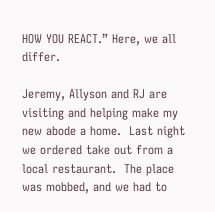HOW YOU REACT.” Here, we all differ.

Jeremy, Allyson and RJ are visiting and helping make my new abode a home.  Last night we ordered take out from a local restaurant.  The place was mobbed, and we had to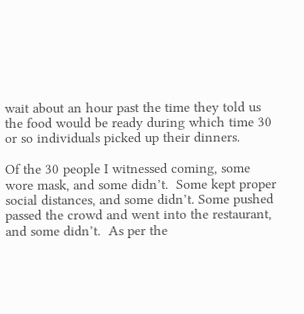wait about an hour past the time they told us the food would be ready during which time 30 or so individuals picked up their dinners.

Of the 30 people I witnessed coming, some wore mask, and some didn’t.  Some kept proper social distances, and some didn’t. Some pushed passed the crowd and went into the restaurant, and some didn’t.  As per the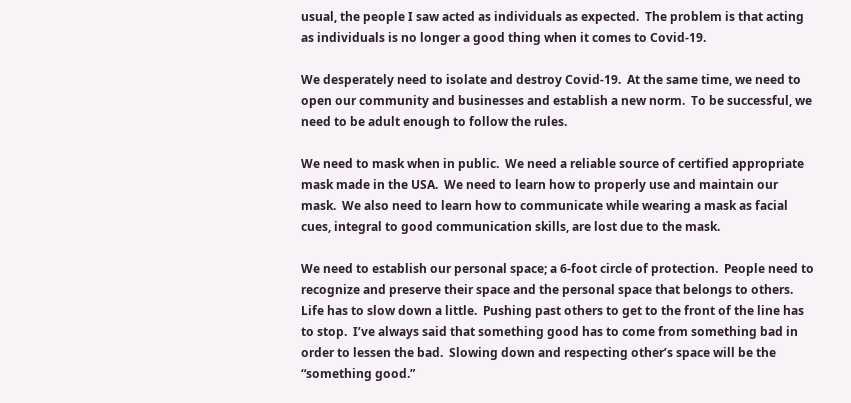usual, the people I saw acted as individuals as expected.  The problem is that acting as individuals is no longer a good thing when it comes to Covid-19.

We desperately need to isolate and destroy Covid-19.  At the same time, we need to open our community and businesses and establish a new norm.  To be successful, we need to be adult enough to follow the rules.

We need to mask when in public.  We need a reliable source of certified appropriate mask made in the USA.  We need to learn how to properly use and maintain our mask.  We also need to learn how to communicate while wearing a mask as facial cues, integral to good communication skills, are lost due to the mask.

We need to establish our personal space; a 6-foot circle of protection.  People need to recognize and preserve their space and the personal space that belongs to others.  Life has to slow down a little.  Pushing past others to get to the front of the line has to stop.  I’ve always said that something good has to come from something bad in order to lessen the bad.  Slowing down and respecting other’s space will be the “something good.”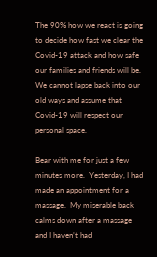The 90% how we react is going to decide how fast we clear the Covid-19 attack and how safe our families and friends will be.  We cannot lapse back into our old ways and assume that Covid-19 will respect our personal space.

Bear with me for just a few minutes more.  Yesterday, I had made an appointment for a massage.  My miserable back calms down after a massage and I haven’t had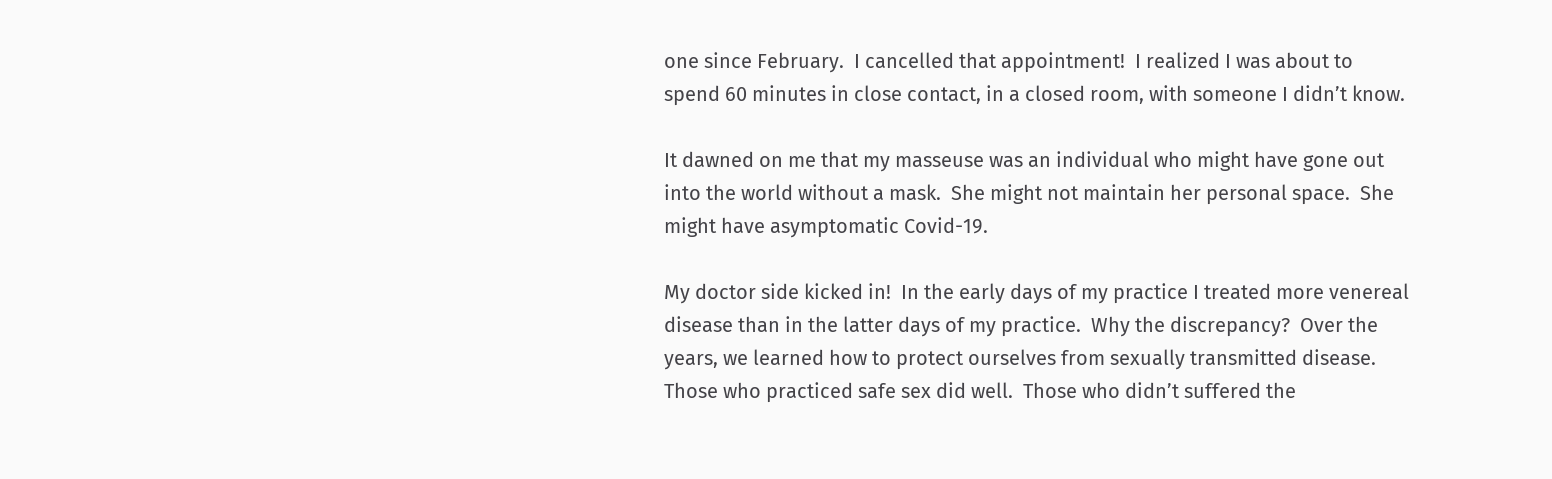one since February.  I cancelled that appointment!  I realized I was about to spend 60 minutes in close contact, in a closed room, with someone I didn’t know.

It dawned on me that my masseuse was an individual who might have gone out into the world without a mask.  She might not maintain her personal space.  She might have asymptomatic Covid-19.

My doctor side kicked in!  In the early days of my practice I treated more venereal disease than in the latter days of my practice.  Why the discrepancy?  Over the years, we learned how to protect ourselves from sexually transmitted disease.  Those who practiced safe sex did well.  Those who didn’t suffered the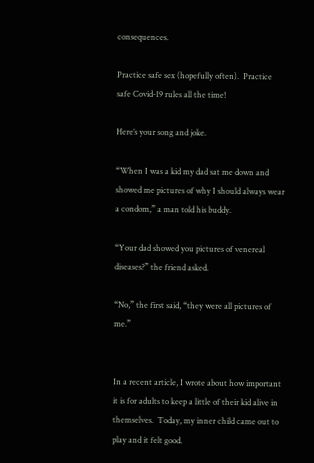consequences.

Practice safe sex (hopefully often).  Practice safe Covid-19 rules all the time!

Here’s your song and joke.

“When I was a kid my dad sat me down and showed me pictures of why I should always wear a condom,” a man told his buddy.

“Your dad showed you pictures of venereal diseases?” the friend asked.

“No,” the first said, “they were all pictures of me.”


In a recent article, I wrote about how important it is for adults to keep a little of their kid alive in themselves.  Today, my inner child came out to play and it felt good.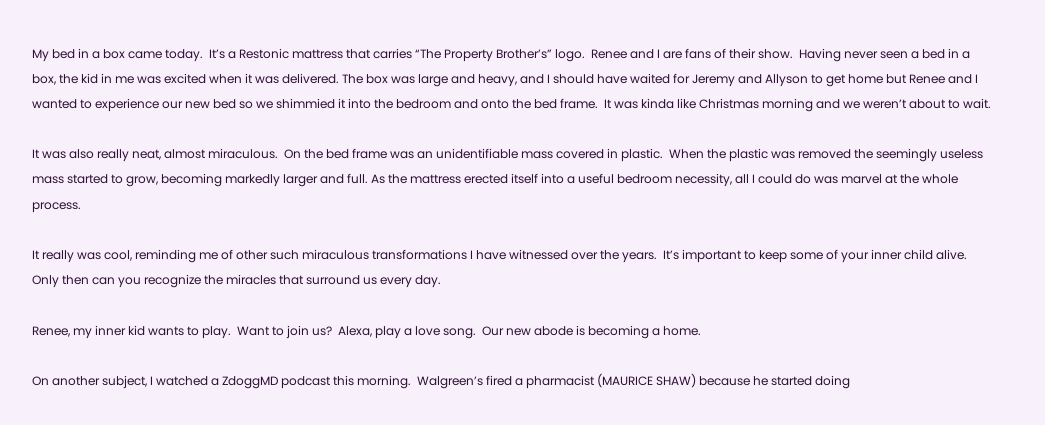My bed in a box came today.  It’s a Restonic mattress that carries “The Property Brother’s” logo.  Renee and I are fans of their show.  Having never seen a bed in a box, the kid in me was excited when it was delivered. The box was large and heavy, and I should have waited for Jeremy and Allyson to get home but Renee and I wanted to experience our new bed so we shimmied it into the bedroom and onto the bed frame.  It was kinda like Christmas morning and we weren’t about to wait.

It was also really neat, almost miraculous.  On the bed frame was an unidentifiable mass covered in plastic.  When the plastic was removed the seemingly useless mass started to grow, becoming markedly larger and full. As the mattress erected itself into a useful bedroom necessity, all I could do was marvel at the whole process.

It really was cool, reminding me of other such miraculous transformations I have witnessed over the years.  It’s important to keep some of your inner child alive.  Only then can you recognize the miracles that surround us every day.

Renee, my inner kid wants to play.  Want to join us?  Alexa, play a love song.  Our new abode is becoming a home.

On another subject, I watched a ZdoggMD podcast this morning.  Walgreen’s fired a pharmacist (MAURICE SHAW) because he started doing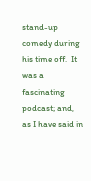stand-up comedy during his time off.  It was a fascinating podcast; and, as I have said in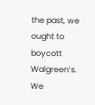the past, we ought to boycott Walgreen’s.  We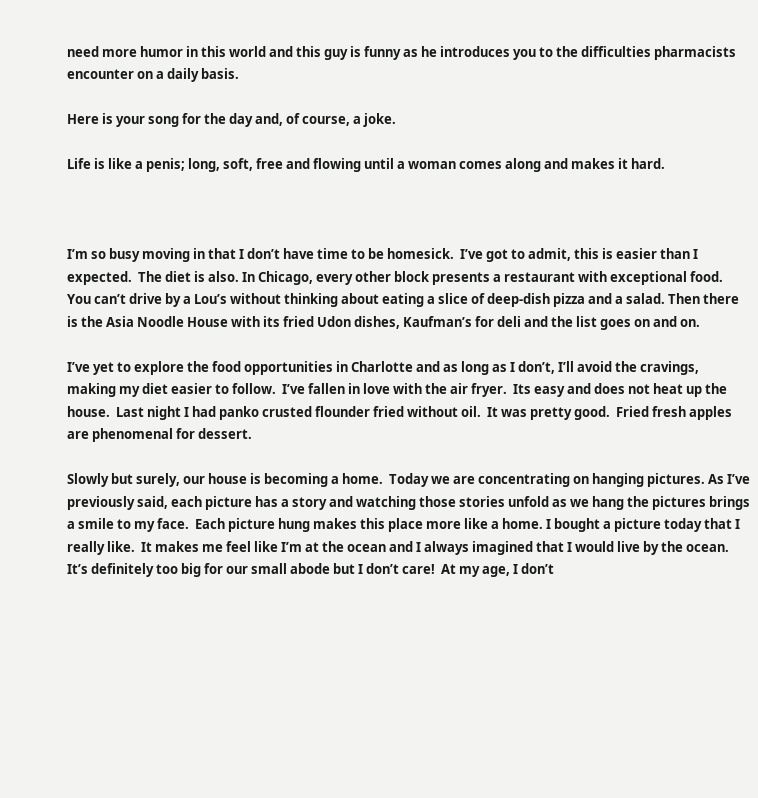need more humor in this world and this guy is funny as he introduces you to the difficulties pharmacists encounter on a daily basis.

Here is your song for the day and, of course, a joke.

Life is like a penis; long, soft, free and flowing until a woman comes along and makes it hard.



I’m so busy moving in that I don’t have time to be homesick.  I’ve got to admit, this is easier than I expected.  The diet is also. In Chicago, every other block presents a restaurant with exceptional food.  You can’t drive by a Lou’s without thinking about eating a slice of deep-dish pizza and a salad. Then there is the Asia Noodle House with its fried Udon dishes, Kaufman’s for deli and the list goes on and on.

I’ve yet to explore the food opportunities in Charlotte and as long as I don’t, I’ll avoid the cravings, making my diet easier to follow.  I’ve fallen in love with the air fryer.  Its easy and does not heat up the house.  Last night I had panko crusted flounder fried without oil.  It was pretty good.  Fried fresh apples are phenomenal for dessert.

Slowly but surely, our house is becoming a home.  Today we are concentrating on hanging pictures. As I’ve previously said, each picture has a story and watching those stories unfold as we hang the pictures brings a smile to my face.  Each picture hung makes this place more like a home. I bought a picture today that I really like.  It makes me feel like I’m at the ocean and I always imagined that I would live by the ocean.  It’s definitely too big for our small abode but I don’t care!  At my age, I don’t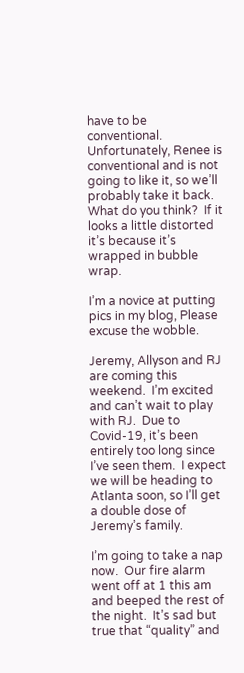have to be conventional.  Unfortunately, Renee is conventional and is not going to like it, so we’ll probably take it back.  What do you think?  If it looks a little distorted it’s because it’s wrapped in bubble wrap.

I’m a novice at putting pics in my blog, Please excuse the wobble.

Jeremy, Allyson and RJ are coming this weekend.  I’m excited and can’t wait to play with RJ.  Due to Covid-19, it’s been entirely too long since I’ve seen them.  I expect we will be heading to Atlanta soon, so I’ll get a double dose of Jeremy’s family.

I’m going to take a nap now.  Our fire alarm went off at 1 this am and beeped the rest of the night.  It’s sad but true that “quality” and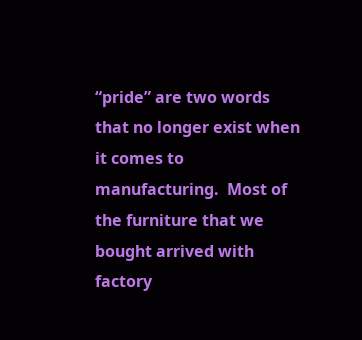“pride” are two words that no longer exist when it comes to manufacturing.  Most of the furniture that we bought arrived with factory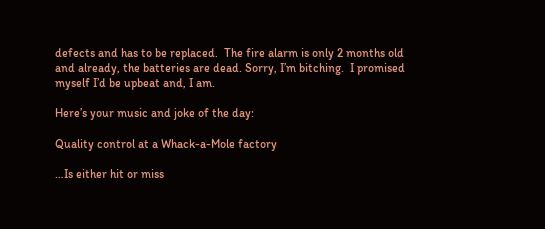defects and has to be replaced.  The fire alarm is only 2 months old and already, the batteries are dead. Sorry, I’m bitching.  I promised myself I’d be upbeat and, I am.

Here’s your music and joke of the day:

Quality control at a Whack-a-Mole factory

…Is either hit or miss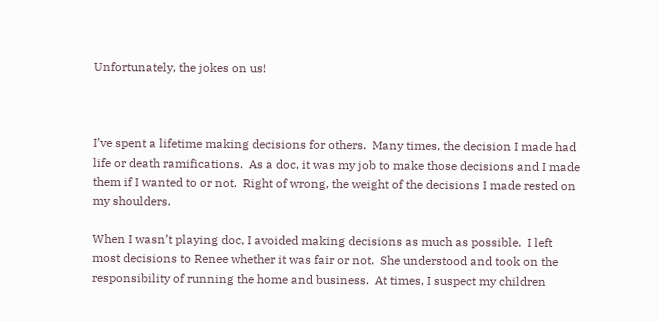Unfortunately, the jokes on us!



I’ve spent a lifetime making decisions for others.  Many times, the decision I made had life or death ramifications.  As a doc, it was my job to make those decisions and I made them if I wanted to or not.  Right of wrong, the weight of the decisions I made rested on my shoulders.

When I wasn’t playing doc, I avoided making decisions as much as possible.  I left most decisions to Renee whether it was fair or not.  She understood and took on the responsibility of running the home and business.  At times, I suspect my children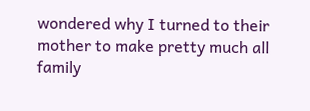wondered why I turned to their mother to make pretty much all family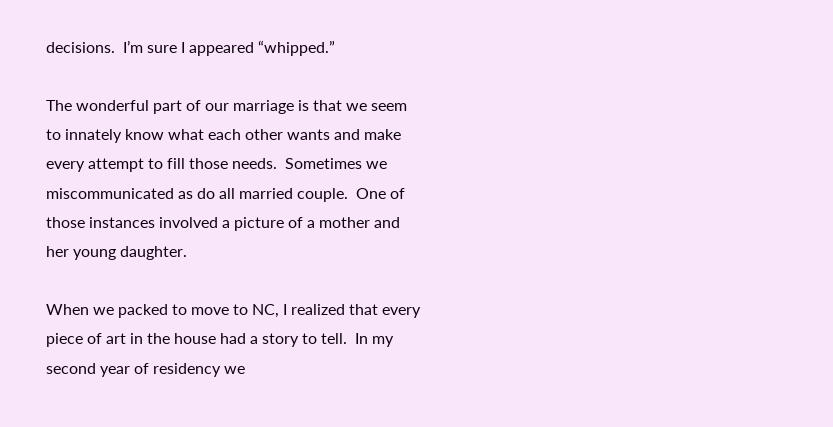decisions.  I’m sure I appeared “whipped.”

The wonderful part of our marriage is that we seem to innately know what each other wants and make every attempt to fill those needs.  Sometimes we miscommunicated as do all married couple.  One of those instances involved a picture of a mother and her young daughter.

When we packed to move to NC, I realized that every piece of art in the house had a story to tell.  In my second year of residency we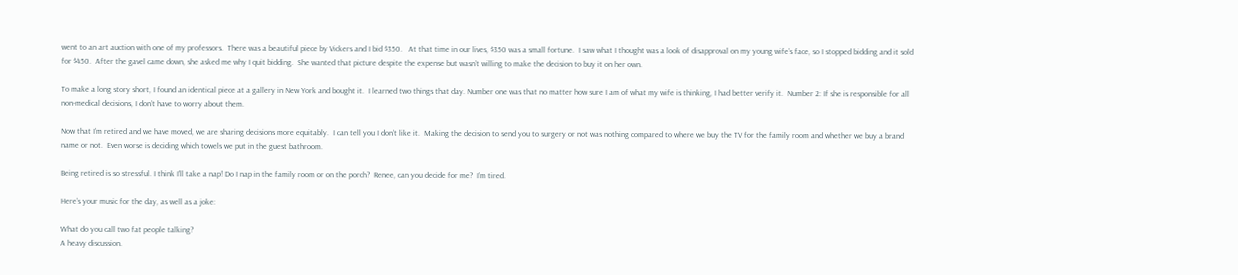went to an art auction with one of my professors.  There was a beautiful piece by Vickers and I bid $350.   At that time in our lives, $350 was a small fortune.  I saw what I thought was a look of disapproval on my young wife’s face, so I stopped bidding and it sold for $450.  After the gavel came down, she asked me why I quit bidding.  She wanted that picture despite the expense but wasn’t willing to make the decision to buy it on her own.

To make a long story short, I found an identical piece at a gallery in New York and bought it.  I learned two things that day. Number one was that no matter how sure I am of what my wife is thinking, I had better verify it.  Number 2: If she is responsible for all non-medical decisions, I don’t have to worry about them.

Now that I’m retired and we have moved, we are sharing decisions more equitably.  I can tell you I don’t like it.  Making the decision to send you to surgery or not was nothing compared to where we buy the TV for the family room and whether we buy a brand name or not.  Even worse is deciding which towels we put in the guest bathroom.

Being retired is so stressful. I think I’ll take a nap! Do I nap in the family room or on the porch?  Renee, can you decide for me?  I’m tired.

Here’s your music for the day, as well as a joke:

What do you call two fat people talking?
A heavy discussion.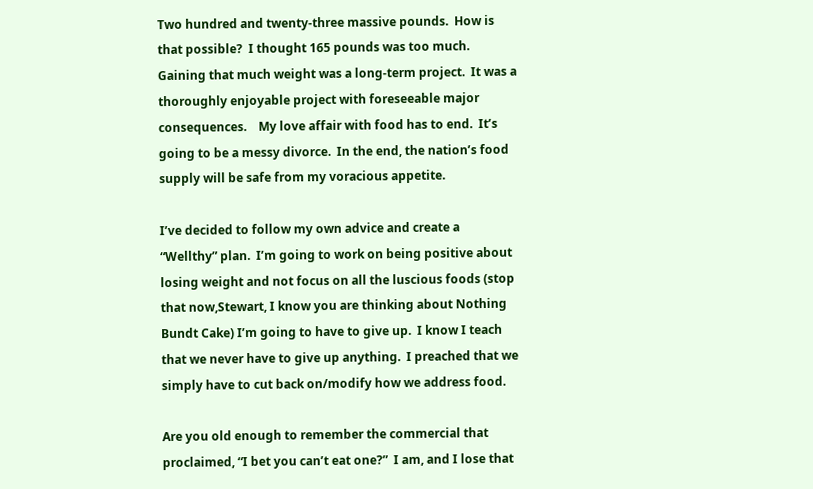Two hundred and twenty-three massive pounds.  How is that possible?  I thought 165 pounds was too much.   Gaining that much weight was a long-term project.  It was a thoroughly enjoyable project with foreseeable major consequences.    My love affair with food has to end.  It’s going to be a messy divorce.  In the end, the nation’s food supply will be safe from my voracious appetite.

I’ve decided to follow my own advice and create a “Wellthy” plan.  I’m going to work on being positive about losing weight and not focus on all the luscious foods (stop that now,Stewart, I know you are thinking about Nothing Bundt Cake) I’m going to have to give up.  I know I teach that we never have to give up anything.  I preached that we simply have to cut back on/modify how we address food.

Are you old enough to remember the commercial that proclaimed, “I bet you can’t eat one?”  I am, and I lose that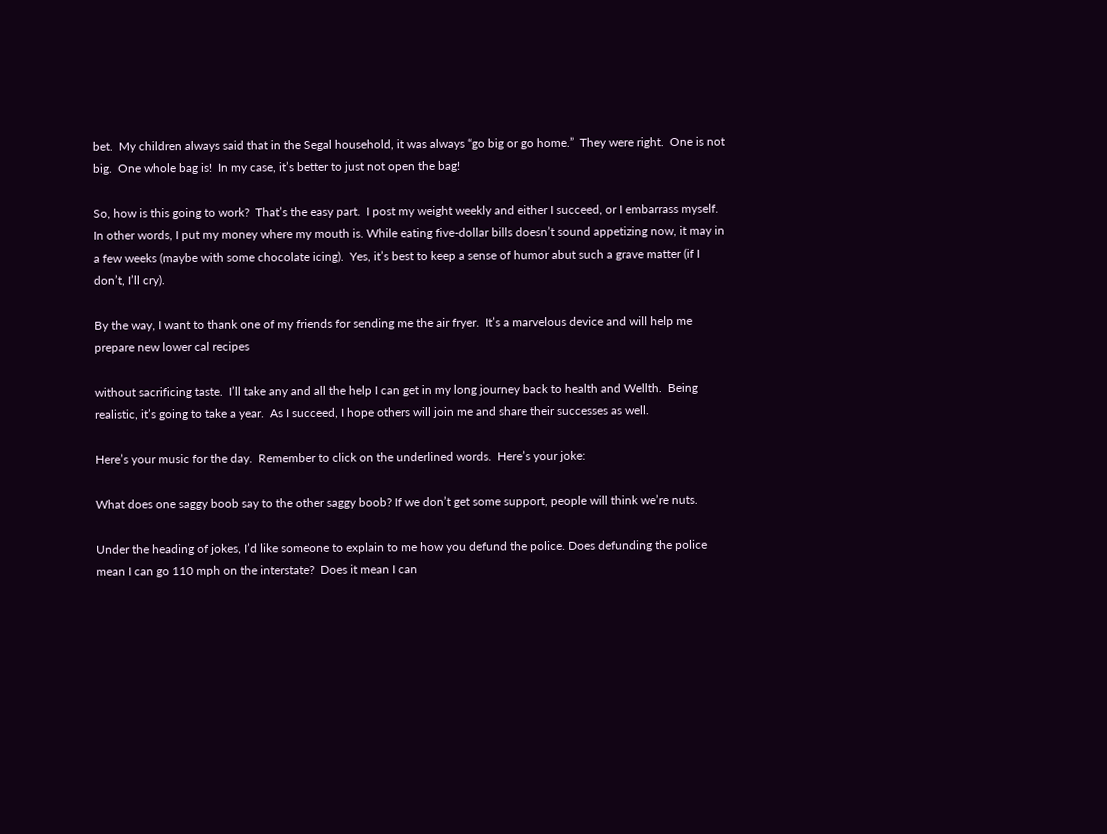bet.  My children always said that in the Segal household, it was always “go big or go home.”  They were right.  One is not big.  One whole bag is!  In my case, it’s better to just not open the bag!

So, how is this going to work?  That’s the easy part.  I post my weight weekly and either I succeed, or I embarrass myself.  In other words, I put my money where my mouth is. While eating five-dollar bills doesn’t sound appetizing now, it may in a few weeks (maybe with some chocolate icing).  Yes, it’s best to keep a sense of humor abut such a grave matter (if I don’t, I’ll cry).

By the way, I want to thank one of my friends for sending me the air fryer.  It’s a marvelous device and will help me prepare new lower cal recipes

without sacrificing taste.  I’ll take any and all the help I can get in my long journey back to health and Wellth.  Being realistic, it’s going to take a year.  As I succeed, I hope others will join me and share their successes as well.

Here’s your music for the day.  Remember to click on the underlined words.  Here’s your joke:

What does one saggy boob say to the other saggy boob? If we don’t get some support, people will think we’re nuts.

Under the heading of jokes, I’d like someone to explain to me how you defund the police. Does defunding the police mean I can go 110 mph on the interstate?  Does it mean I can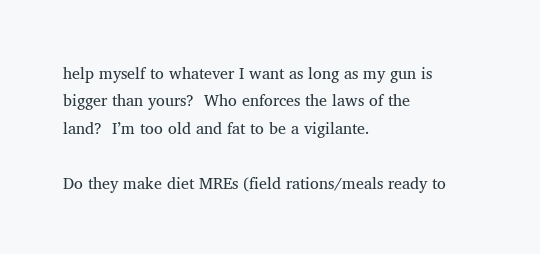help myself to whatever I want as long as my gun is bigger than yours?  Who enforces the laws of the land?  I’m too old and fat to be a vigilante.

Do they make diet MREs (field rations/meals ready to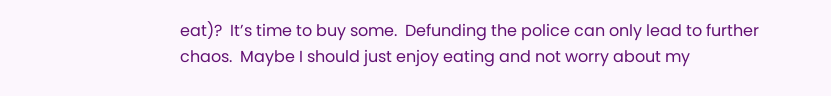eat)?  It’s time to buy some.  Defunding the police can only lead to further chaos.  Maybe I should just enjoy eating and not worry about my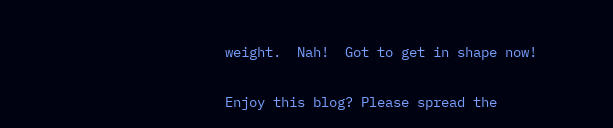weight.  Nah!  Got to get in shape now!


Enjoy this blog? Please spread the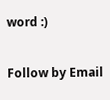word :)

Follow by Email